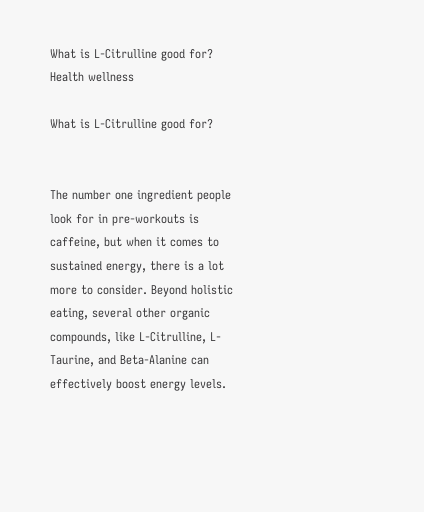What is L-Citrulline good for?
Health wellness

What is L-Citrulline good for?


The number one ingredient people look for in pre-workouts is caffeine, but when it comes to sustained energy, there is a lot more to consider. Beyond holistic eating, several other organic compounds, like L-Citrulline, L-Taurine, and Beta-Alanine can effectively boost energy levels.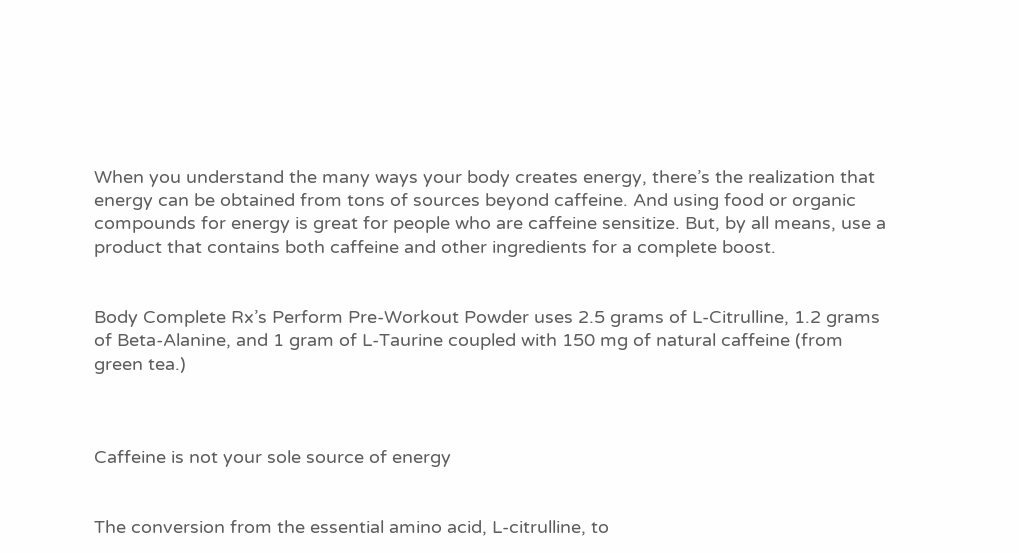When you understand the many ways your body creates energy, there’s the realization that energy can be obtained from tons of sources beyond caffeine. And using food or organic compounds for energy is great for people who are caffeine sensitize. But, by all means, use a product that contains both caffeine and other ingredients for a complete boost.


Body Complete Rx’s Perform Pre-Workout Powder uses 2.5 grams of L-Citrulline, 1.2 grams of Beta-Alanine, and 1 gram of L-Taurine coupled with 150 mg of natural caffeine (from green tea.)



Caffeine is not your sole source of energy


The conversion from the essential amino acid, L-citrulline, to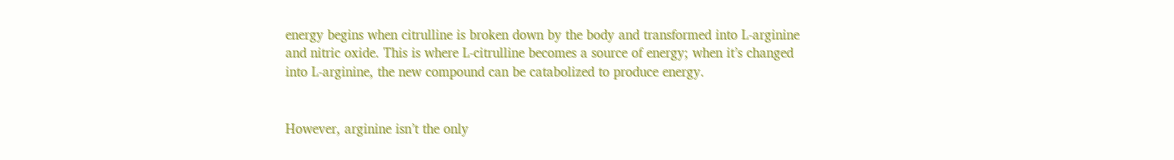energy begins when citrulline is broken down by the body and transformed into L-arginine and nitric oxide. This is where L-citrulline becomes a source of energy; when it’s changed into L-arginine, the new compound can be catabolized to produce energy.


However, arginine isn’t the only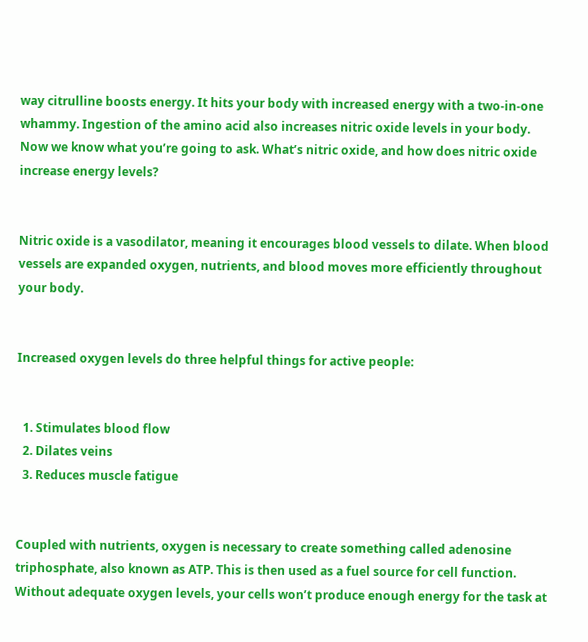way citrulline boosts energy. It hits your body with increased energy with a two-in-one whammy. Ingestion of the amino acid also increases nitric oxide levels in your body. Now we know what you’re going to ask. What’s nitric oxide, and how does nitric oxide increase energy levels?


Nitric oxide is a vasodilator, meaning it encourages blood vessels to dilate. When blood vessels are expanded oxygen, nutrients, and blood moves more efficiently throughout your body.


Increased oxygen levels do three helpful things for active people:


  1. Stimulates blood flow
  2. Dilates veins
  3. Reduces muscle fatigue


Coupled with nutrients, oxygen is necessary to create something called adenosine triphosphate, also known as ATP. This is then used as a fuel source for cell function. Without adequate oxygen levels, your cells won’t produce enough energy for the task at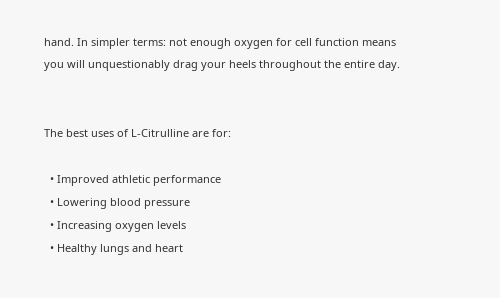hand. In simpler terms: not enough oxygen for cell function means you will unquestionably drag your heels throughout the entire day.


The best uses of L-Citrulline are for:

  • Improved athletic performance
  • Lowering blood pressure
  • Increasing oxygen levels
  • Healthy lungs and heart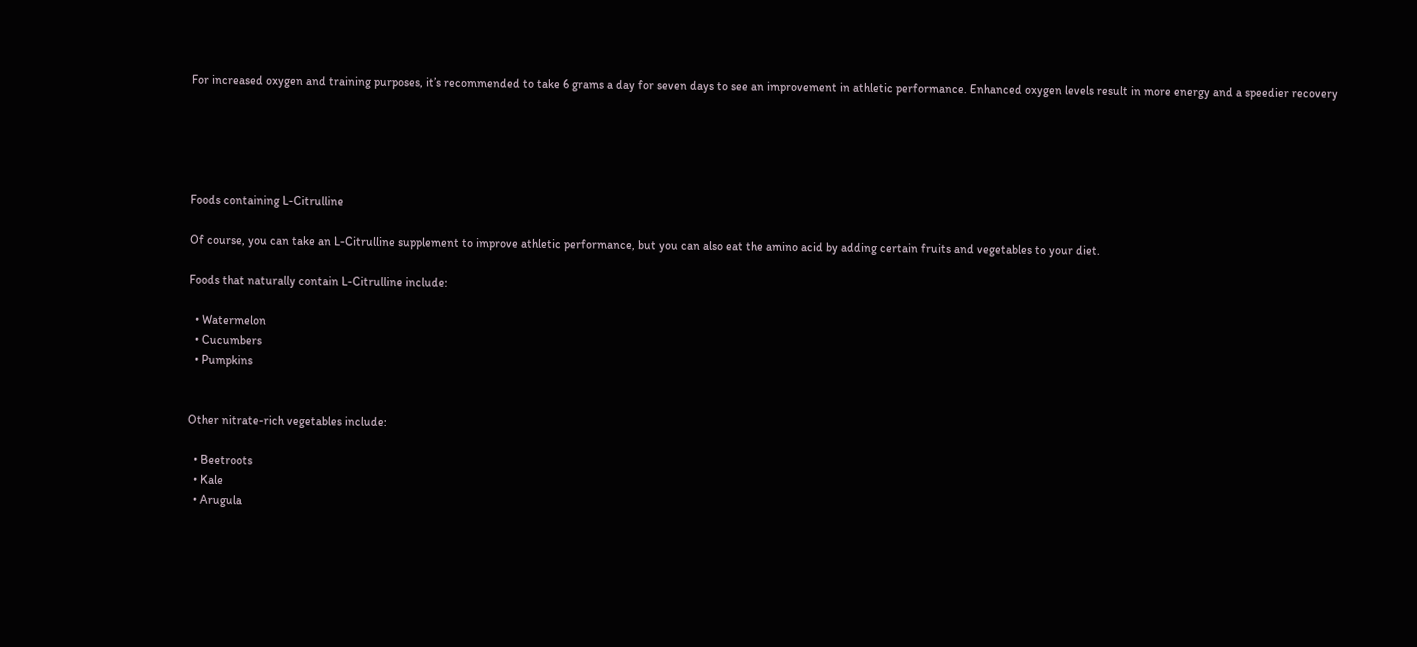For increased oxygen and training purposes, it’s recommended to take 6 grams a day for seven days to see an improvement in athletic performance. Enhanced oxygen levels result in more energy and a speedier recovery





Foods containing L-Citrulline

Of course, you can take an L-Citrulline supplement to improve athletic performance, but you can also eat the amino acid by adding certain fruits and vegetables to your diet.

Foods that naturally contain L-Citrulline include:

  • Watermelon
  • Cucumbers
  • Pumpkins


Other nitrate-rich vegetables include:

  • Beetroots
  • Kale
  • Arugula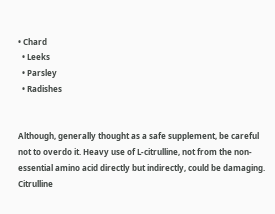• Chard
  • Leeks
  • Parsley
  • Radishes


Although, generally thought as a safe supplement, be careful not to overdo it. Heavy use of L-citrulline, not from the non-essential amino acid directly but indirectly, could be damaging. Citrulline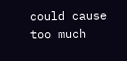could cause too much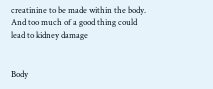creatinine to be made within the body. And too much of a good thing could lead to kidney damage


Body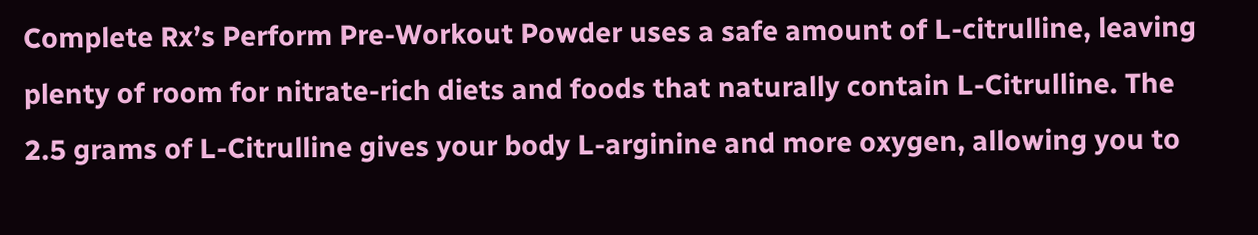Complete Rx’s Perform Pre-Workout Powder uses a safe amount of L-citrulline, leaving plenty of room for nitrate-rich diets and foods that naturally contain L-Citrulline. The 2.5 grams of L-Citrulline gives your body L-arginine and more oxygen, allowing you to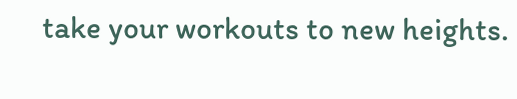take your workouts to new heights.